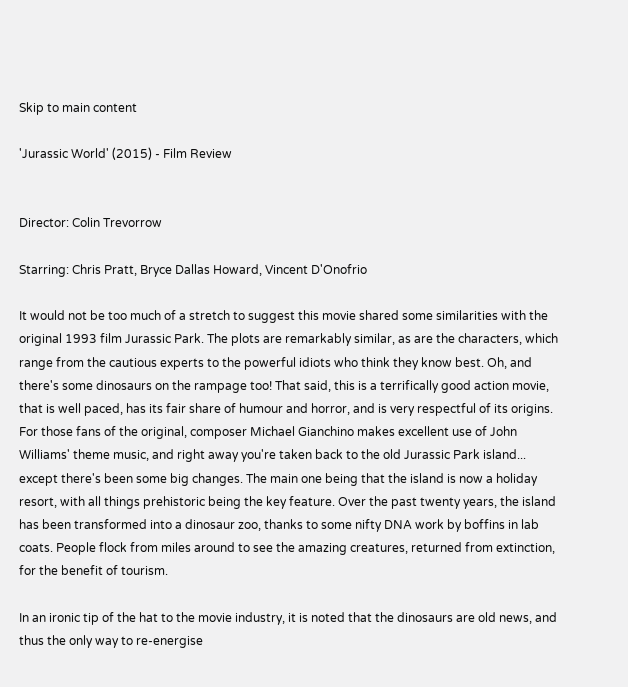Skip to main content

'Jurassic World' (2015) - Film Review


Director: Colin Trevorrow

Starring: Chris Pratt, Bryce Dallas Howard, Vincent D'Onofrio

It would not be too much of a stretch to suggest this movie shared some similarities with the original 1993 film Jurassic Park. The plots are remarkably similar, as are the characters, which range from the cautious experts to the powerful idiots who think they know best. Oh, and there's some dinosaurs on the rampage too! That said, this is a terrifically good action movie, that is well paced, has its fair share of humour and horror, and is very respectful of its origins. For those fans of the original, composer Michael Gianchino makes excellent use of John Williams' theme music, and right away you're taken back to the old Jurassic Park island... except there's been some big changes. The main one being that the island is now a holiday resort, with all things prehistoric being the key feature. Over the past twenty years, the island has been transformed into a dinosaur zoo, thanks to some nifty DNA work by boffins in lab coats. People flock from miles around to see the amazing creatures, returned from extinction, for the benefit of tourism.

In an ironic tip of the hat to the movie industry, it is noted that the dinosaurs are old news, and thus the only way to re-energise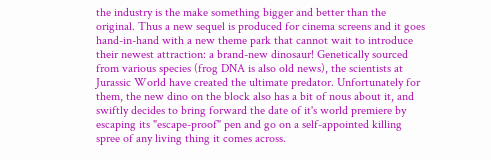the industry is the make something bigger and better than the original. Thus a new sequel is produced for cinema screens and it goes hand-in-hand with a new theme park that cannot wait to introduce their newest attraction: a brand-new dinosaur! Genetically sourced from various species (frog DNA is also old news), the scientists at Jurassic World have created the ultimate predator. Unfortunately for them, the new dino on the block also has a bit of nous about it, and swiftly decides to bring forward the date of it's world premiere by escaping its "escape-proof" pen and go on a self-appointed killing spree of any living thing it comes across.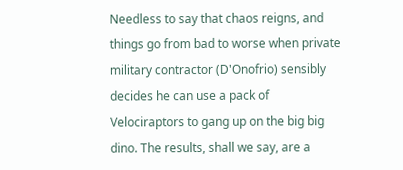Needless to say that chaos reigns, and things go from bad to worse when private military contractor (D'Onofrio) sensibly decides he can use a pack of Velociraptors to gang up on the big big dino. The results, shall we say, are a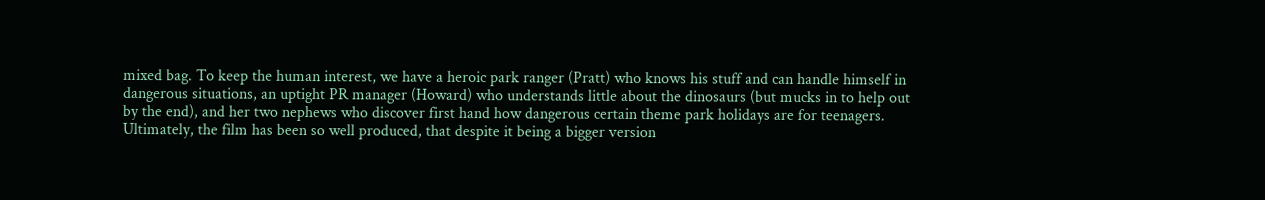mixed bag. To keep the human interest, we have a heroic park ranger (Pratt) who knows his stuff and can handle himself in dangerous situations, an uptight PR manager (Howard) who understands little about the dinosaurs (but mucks in to help out by the end), and her two nephews who discover first hand how dangerous certain theme park holidays are for teenagers. Ultimately, the film has been so well produced, that despite it being a bigger version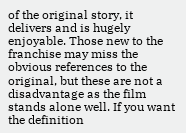of the original story, it delivers and is hugely enjoyable. Those new to the franchise may miss the obvious references to the original, but these are not a disadvantage as the film stands alone well. If you want the definition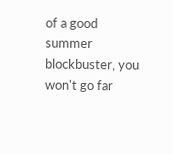of a good summer blockbuster, you won't go far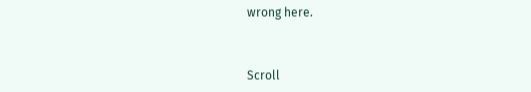wrong here.


Scroll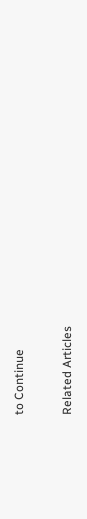to Continue

Related Articles